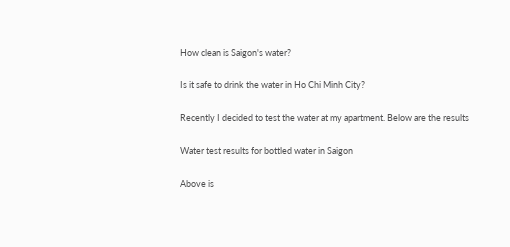How clean is Saigon's water?

Is it safe to drink the water in Ho Chi Minh City?

Recently I decided to test the water at my apartment. Below are the results

Water test results for bottled water in Saigon

Above is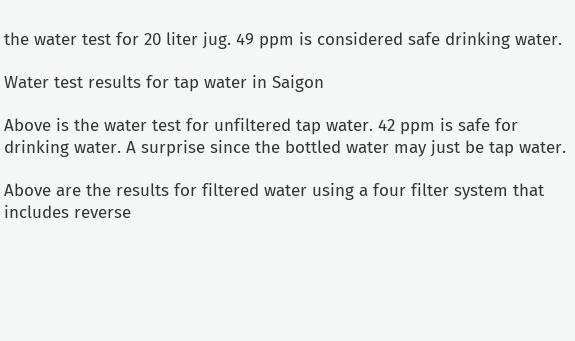the water test for 20 liter jug. 49 ppm is considered safe drinking water.

Water test results for tap water in Saigon

Above is the water test for unfiltered tap water. 42 ppm is safe for drinking water. A surprise since the bottled water may just be tap water.

Above are the results for filtered water using a four filter system that includes reverse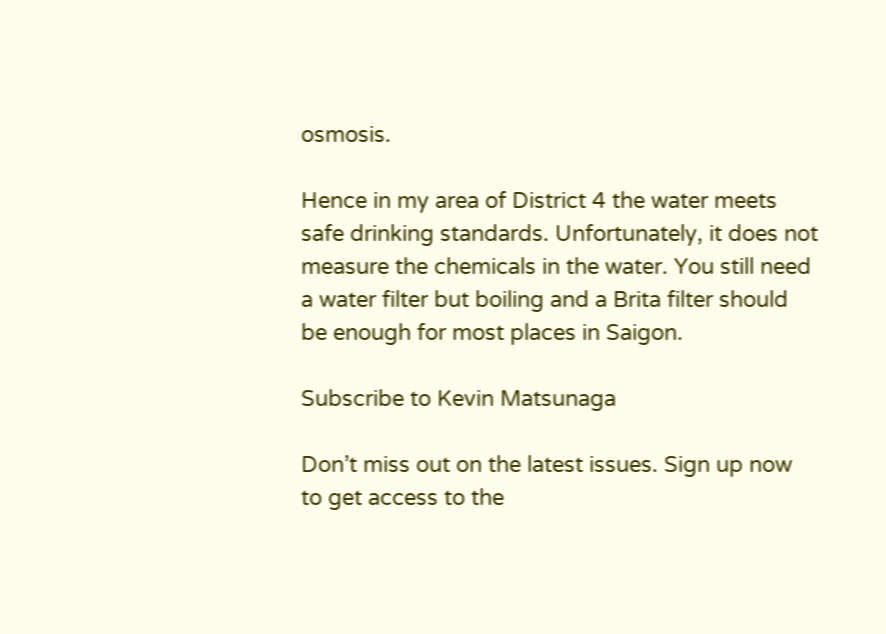osmosis.

Hence in my area of District 4 the water meets safe drinking standards. Unfortunately, it does not measure the chemicals in the water. You still need a water filter but boiling and a Brita filter should be enough for most places in Saigon.

Subscribe to Kevin Matsunaga

Don’t miss out on the latest issues. Sign up now to get access to the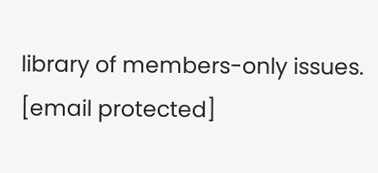library of members-only issues.
[email protected]